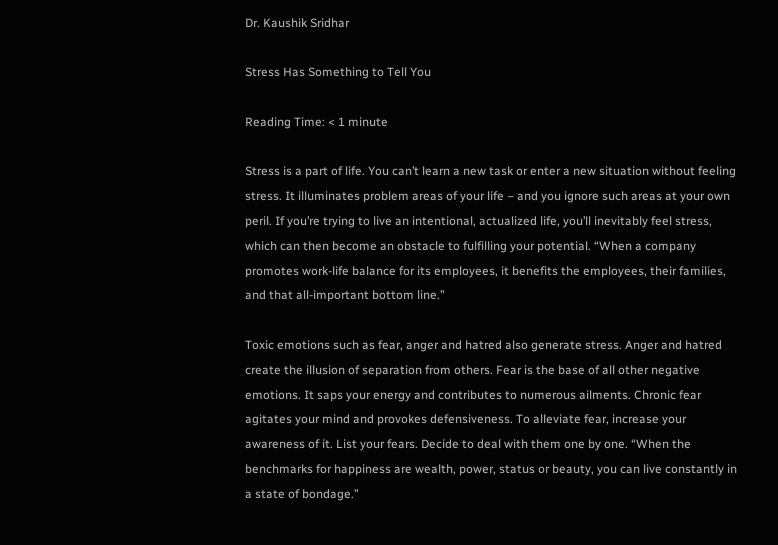Dr. Kaushik Sridhar

Stress Has Something to Tell You

Reading Time: < 1 minute

Stress is a part of life. You can’t learn a new task or enter a new situation without feeling stress. It illuminates problem areas of your life – and you ignore such areas at your own peril. If you’re trying to live an intentional, actualized life, you’ll inevitably feel stress, which can then become an obstacle to fulfilling your potential. “When a company promotes work-life balance for its employees, it benefits the employees, their families, and that all-important bottom line.”

Toxic emotions such as fear, anger and hatred also generate stress. Anger and hatred create the illusion of separation from others. Fear is the base of all other negative emotions. It saps your energy and contributes to numerous ailments. Chronic fear agitates your mind and provokes defensiveness. To alleviate fear, increase your awareness of it. List your fears. Decide to deal with them one by one. “When the benchmarks for happiness are wealth, power, status or beauty, you can live constantly in a state of bondage.”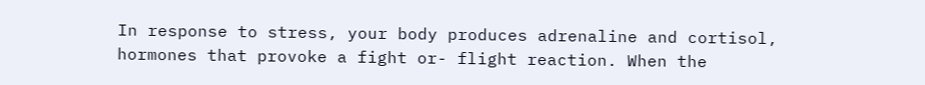In response to stress, your body produces adrenaline and cortisol, hormones that provoke a fight or- flight reaction. When the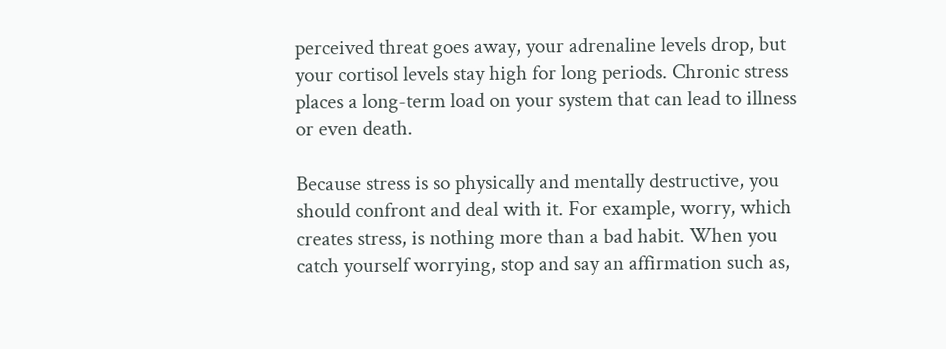perceived threat goes away, your adrenaline levels drop, but your cortisol levels stay high for long periods. Chronic stress places a long-term load on your system that can lead to illness or even death.

Because stress is so physically and mentally destructive, you should confront and deal with it. For example, worry, which creates stress, is nothing more than a bad habit. When you catch yourself worrying, stop and say an affirmation such as,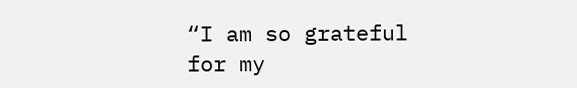“I am so grateful for my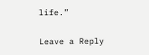life.”

Leave a Reply